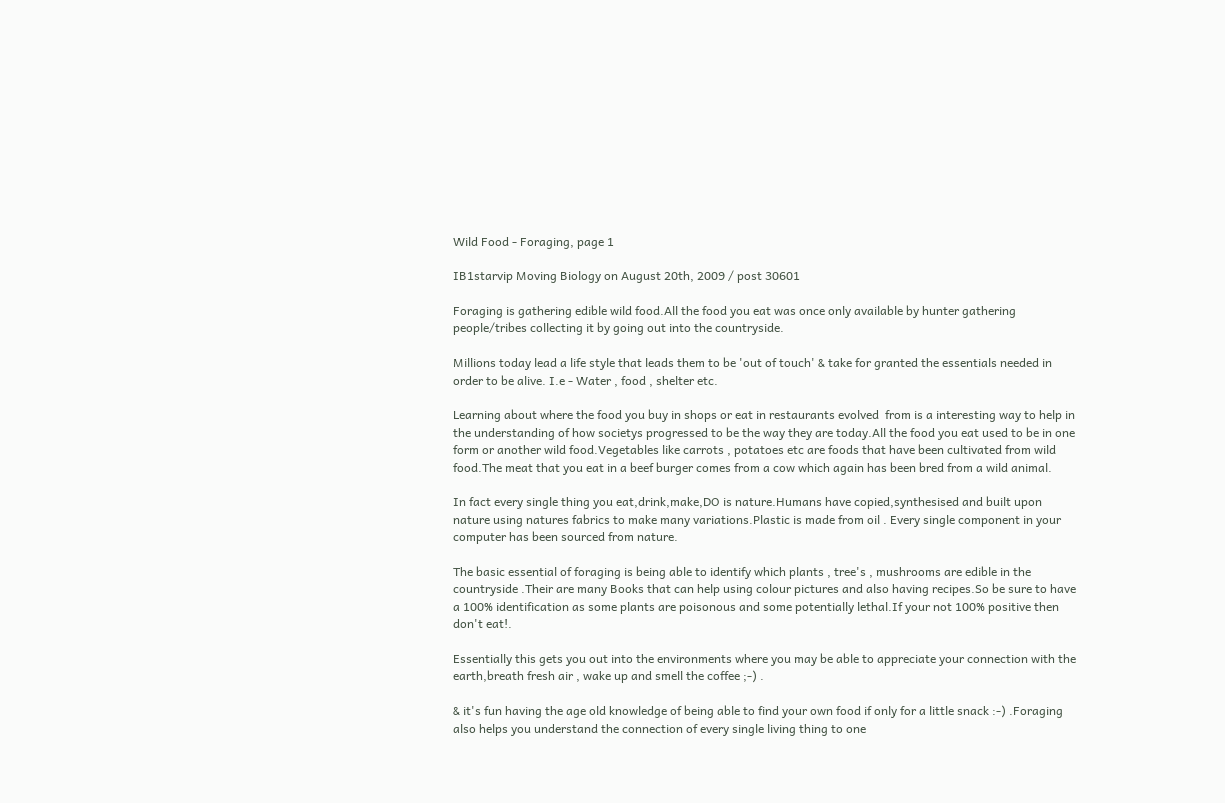Wild Food - Foraging, page 1

IB1starvip Moving Biology on August 20th, 2009 / post 30601

Foraging is gathering edible wild food.All the food you eat was once only available by hunter gathering people/tribes collecting it by going out into the countryside.

Millions today lead a life style that leads them to be 'out of touch' & take for granted the essentials needed in order to be alive. I.e - Water , food , shelter etc.

Learning about where the food you buy in shops or eat in restaurants evolved  from is a interesting way to help in the understanding of how societys progressed to be the way they are today.All the food you eat used to be in one form or another wild food.Vegetables like carrots , potatoes etc are foods that have been cultivated from wild food.The meat that you eat in a beef burger comes from a cow which again has been bred from a wild animal.

In fact every single thing you eat,drink,make,DO is nature.Humans have copied,synthesised and built upon nature using natures fabrics to make many variations.Plastic is made from oil . Every single component in your computer has been sourced from nature.

The basic essential of foraging is being able to identify which plants , tree's , mushrooms are edible in the countryside .Their are many Books that can help using colour pictures and also having recipes.So be sure to have a 100% identification as some plants are poisonous and some potentially lethal.If your not 100% positive then don't eat!.

Essentially this gets you out into the environments where you may be able to appreciate your connection with the earth,breath fresh air , wake up and smell the coffee ;-) .

& it's fun having the age old knowledge of being able to find your own food if only for a little snack :-) .Foraging also helps you understand the connection of every single living thing to one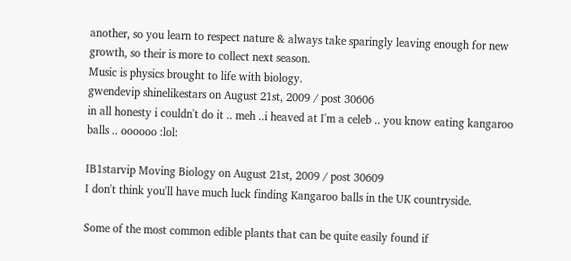another, so you learn to respect nature & always take sparingly leaving enough for new growth, so their is more to collect next season.
Music is physics brought to life with biology.
gwendevip shinelikestars on August 21st, 2009 / post 30606
in all honesty i couldn't do it .. meh ..i heaved at I'm a celeb .. you know eating kangaroo balls .. oooooo :lol:

IB1starvip Moving Biology on August 21st, 2009 / post 30609
I don't think you'll have much luck finding Kangaroo balls in the UK countryside.

Some of the most common edible plants that can be quite easily found if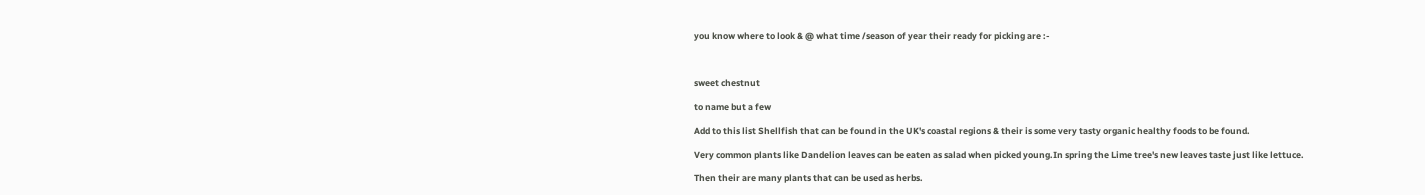you know where to look & @ what time /season of year their ready for picking are :-



sweet chestnut

to name but a few

Add to this list Shellfish that can be found in the UK's coastal regions & their is some very tasty organic healthy foods to be found.

Very common plants like Dandelion leaves can be eaten as salad when picked young.In spring the Lime tree's new leaves taste just like lettuce.

Then their are many plants that can be used as herbs.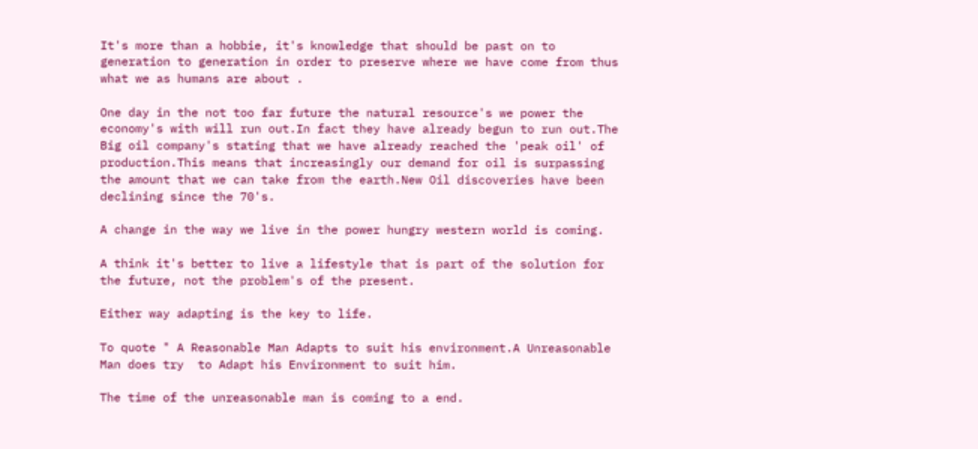It's more than a hobbie, it's knowledge that should be past on to generation to generation in order to preserve where we have come from thus what we as humans are about .

One day in the not too far future the natural resource's we power the economy's with will run out.In fact they have already begun to run out.The Big oil company's stating that we have already reached the 'peak oil' of production.This means that increasingly our demand for oil is surpassing the amount that we can take from the earth.New Oil discoveries have been declining since the 70's.

A change in the way we live in the power hungry western world is coming.

A think it's better to live a lifestyle that is part of the solution for the future, not the problem's of the present.

Either way adapting is the key to life.

To quote " A Reasonable Man Adapts to suit his environment.A Unreasonable Man does try  to Adapt his Environment to suit him.

The time of the unreasonable man is coming to a end.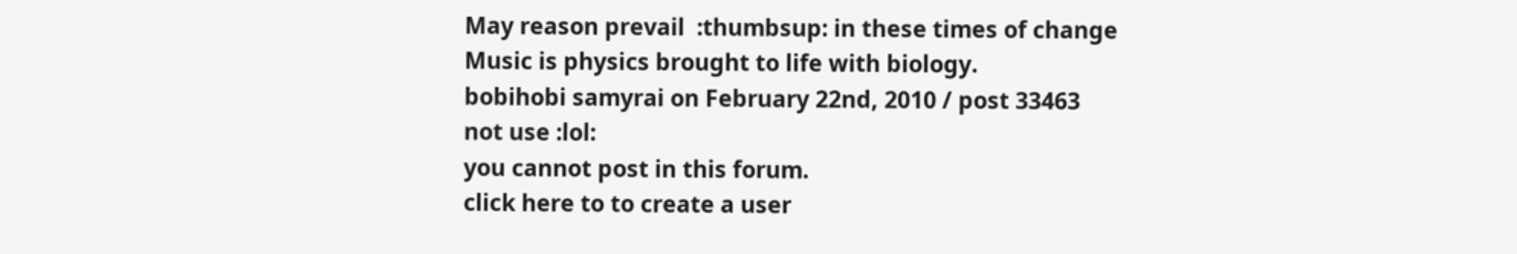May reason prevail  :thumbsup: in these times of change
Music is physics brought to life with biology.
bobihobi samyrai on February 22nd, 2010 / post 33463
not use :lol:
you cannot post in this forum.
click here to to create a user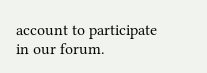account to participate in our forum.